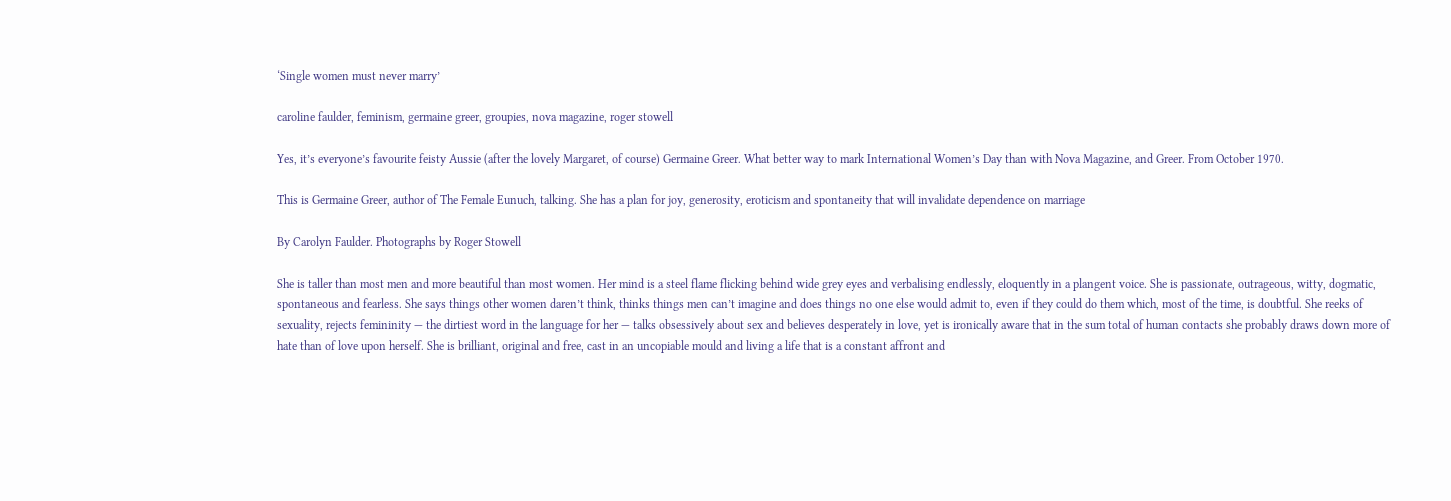‘Single women must never marry’

caroline faulder, feminism, germaine greer, groupies, nova magazine, roger stowell

Yes, it’s everyone’s favourite feisty Aussie (after the lovely Margaret, of course) Germaine Greer. What better way to mark International Women’s Day than with Nova Magazine, and Greer. From October 1970.

This is Germaine Greer, author of The Female Eunuch, talking. She has a plan for joy, generosity, eroticism and spontaneity that will invalidate dependence on marriage

By Carolyn Faulder. Photographs by Roger Stowell

She is taller than most men and more beautiful than most women. Her mind is a steel flame flicking behind wide grey eyes and verbalising endlessly, eloquently in a plangent voice. She is passionate, outrageous, witty, dogmatic, spontaneous and fearless. She says things other women daren’t think, thinks things men can’t imagine and does things no one else would admit to, even if they could do them which, most of the time, is doubtful. She reeks of sexuality, rejects femininity — the dirtiest word in the language for her — talks obsessively about sex and believes desperately in love, yet is ironically aware that in the sum total of human contacts she probably draws down more of hate than of love upon herself. She is brilliant, original and free, cast in an uncopiable mould and living a life that is a constant affront and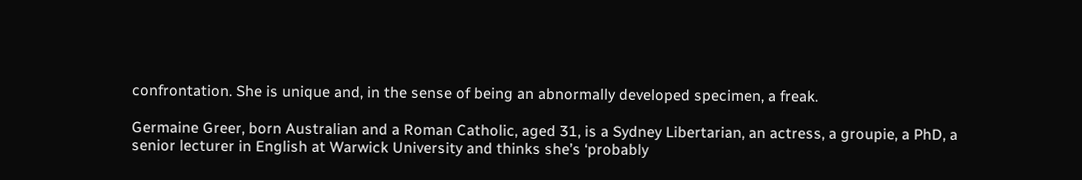confrontation. She is unique and, in the sense of being an abnormally developed specimen, a freak.

Germaine Greer, born Australian and a Roman Catholic, aged 31, is a Sydney Libertarian, an actress, a groupie, a PhD, a senior lecturer in English at Warwick University and thinks she’s ‘probably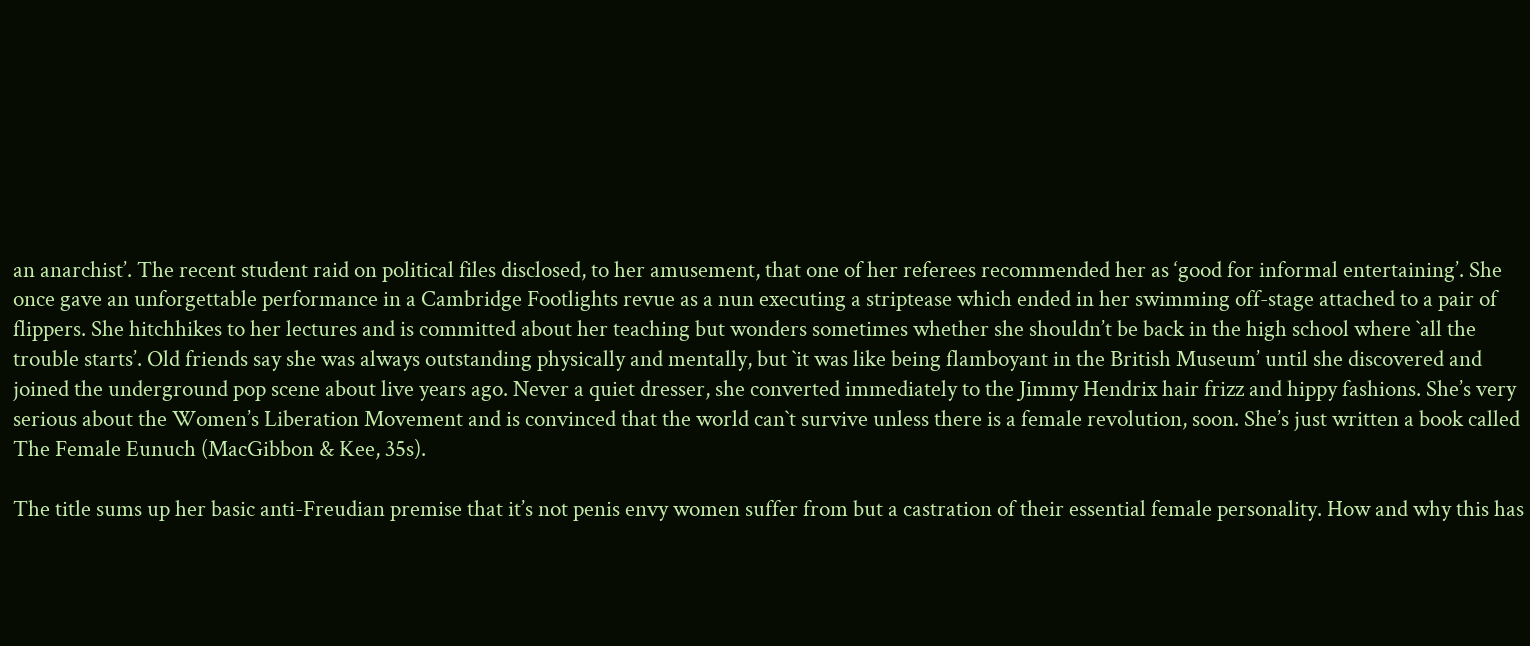an anarchist’. The recent student raid on political files disclosed, to her amusement, that one of her referees recommended her as ‘good for informal entertaining’. She once gave an unforgettable performance in a Cambridge Footlights revue as a nun executing a striptease which ended in her swimming off-stage attached to a pair of flippers. She hitchhikes to her lectures and is committed about her teaching but wonders sometimes whether she shouldn’t be back in the high school where `all the trouble starts’. Old friends say she was always outstanding physically and mentally, but `it was like being flamboyant in the British Museum’ until she discovered and joined the underground pop scene about live years ago. Never a quiet dresser, she converted immediately to the Jimmy Hendrix hair frizz and hippy fashions. She’s very serious about the Women’s Liberation Movement and is convinced that the world can`t survive unless there is a female revolution, soon. She’s just written a book called The Female Eunuch (MacGibbon & Kee, 35s).

The title sums up her basic anti-Freudian premise that it’s not penis envy women suffer from but a castration of their essential female personality. How and why this has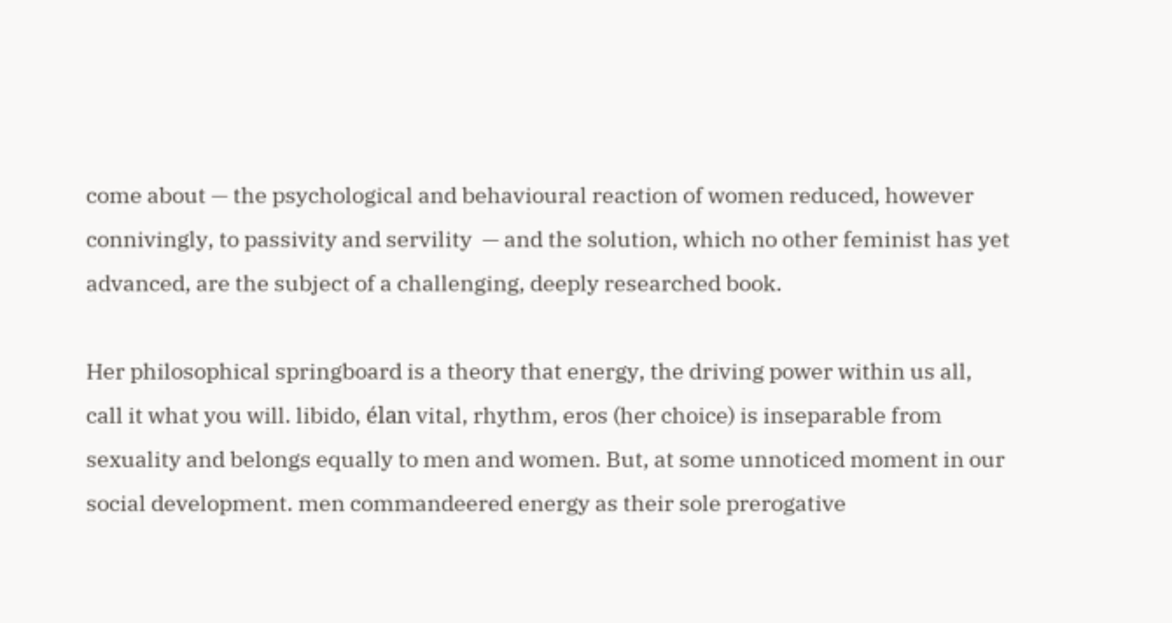come about — the psychological and behavioural reaction of women reduced, however connivingly, to passivity and servility  — and the solution, which no other feminist has yet advanced, are the subject of a challenging, deeply researched book.

Her philosophical springboard is a theory that energy, the driving power within us all, call it what you will. libido, élan vital, rhythm, eros (her choice) is inseparable from sexuality and belongs equally to men and women. But, at some unnoticed moment in our social development. men commandeered energy as their sole prerogative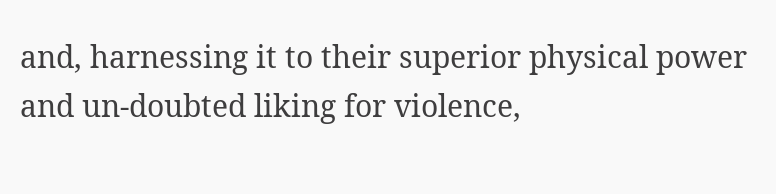and, harnessing it to their superior physical power and un-doubted liking for violence,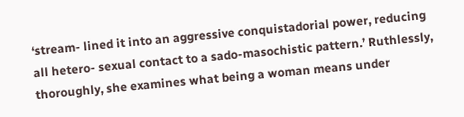‘stream- lined it into an aggressive conquistadorial power, reducing all hetero- sexual contact to a sado-masochistic pattern.’ Ruthlessly, thoroughly, she examines what being a woman means under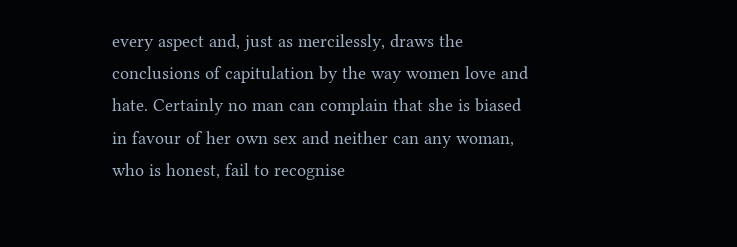every aspect and, just as mercilessly, draws the conclusions of capitulation by the way women love and hate. Certainly no man can complain that she is biased in favour of her own sex and neither can any woman, who is honest, fail to recognise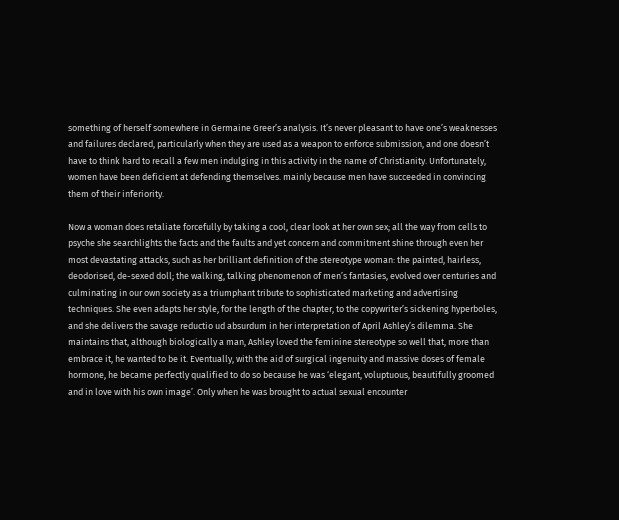something of herself somewhere in Germaine Greer’s analysis. It’s never pleasant to have one’s weaknesses and failures declared, particularly when they are used as a weapon to enforce submission, and one doesn’t have to think hard to recall a few men indulging in this activity in the name of Christianity. Unfortunately, women have been deficient at defending themselves. mainly because men have succeeded in convincing them of their inferiority.

Now a woman does retaliate forcefully by taking a cool, clear look at her own sex; all the way from cells to psyche she searchlights the facts and the faults and yet concern and commitment shine through even her most devastating attacks, such as her brilliant definition of the stereotype woman: the painted, hairless, deodorised, de-sexed doll; the walking, talking phenomenon of men’s fantasies, evolved over centuries and culminating in our own society as a triumphant tribute to sophisticated marketing and advertising techniques. She even adapts her style, for the length of the chapter, to the copywriter’s sickening hyperboles, and she delivers the savage reductio ud absurdum in her interpretation of April Ashley’s dilemma. She maintains that, although biologically a man, Ashley loved the feminine stereotype so well that, more than embrace it, he wanted to be it. Eventually, with the aid of surgical ingenuity and massive doses of female hormone, he became perfectly qualified to do so because he was ‘elegant, voluptuous, beautifully groomed and in love with his own image’. Only when he was brought to actual sexual encounter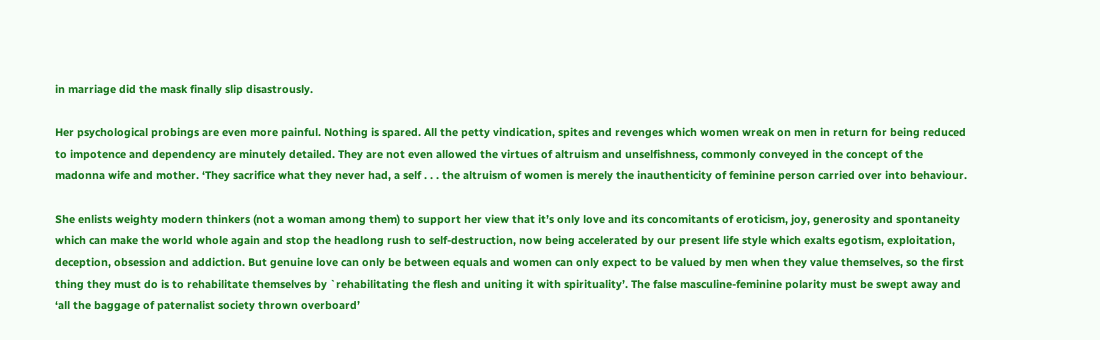in marriage did the mask finally slip disastrously.

Her psychological probings are even more painful. Nothing is spared. All the petty vindication, spites and revenges which women wreak on men in return for being reduced to impotence and dependency are minutely detailed. They are not even allowed the virtues of altruism and unselfishness, commonly conveyed in the concept of the madonna wife and mother. ‘They sacrifice what they never had, a self . . . the altruism of women is merely the inauthenticity of feminine person carried over into behaviour.

She enlists weighty modern thinkers (not a woman among them) to support her view that it’s only love and its concomitants of eroticism, joy, generosity and spontaneity which can make the world whole again and stop the headlong rush to self-destruction, now being accelerated by our present life style which exalts egotism, exploitation, deception, obsession and addiction. But genuine love can only be between equals and women can only expect to be valued by men when they value themselves, so the first thing they must do is to rehabilitate themselves by `rehabilitating the flesh and uniting it with spirituality’. The false masculine-feminine polarity must be swept away and ‘all the baggage of paternalist society thrown overboard’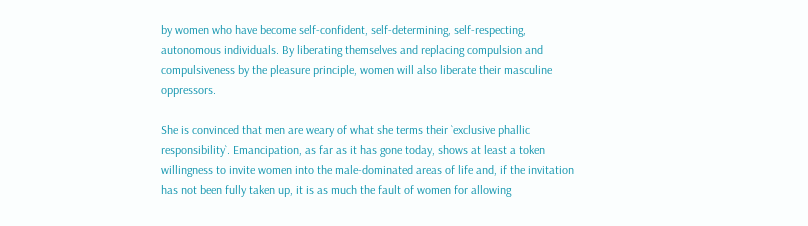by women who have become self-confident, self-determining, self-respecting, autonomous individuals. By liberating themselves and replacing compulsion and compulsiveness by the pleasure principle, women will also liberate their masculine oppressors.

She is convinced that men are weary of what she terms their `exclusive phallic responsibility`. Emancipation, as far as it has gone today, shows at least a token willingness to invite women into the male-dominated areas of life and, if the invitation has not been fully taken up, it is as much the fault of women for allowing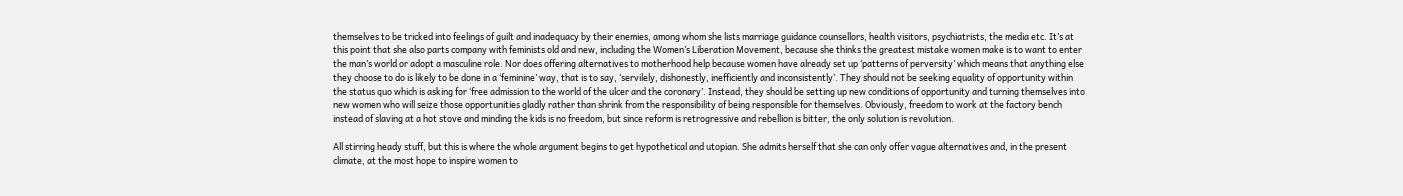themselves to be tricked into feelings of guilt and inadequacy by their enemies, among whom she lists marriage guidance counsellors, health visitors, psychiatrists, the media etc. It’s at this point that she also parts company with feminists old and new, including the Women’s Liberation Movement, because she thinks the greatest mistake women make is to want to enter the man’s world or adopt a masculine role. Nor does offering alternatives to motherhood help because women have already set up ‘patterns of perversity’ which means that anything else they choose to do is likely to be done in a ‘feminine’ way, that is to say, ‘servilely, dishonestly, inefficiently and inconsistently’. They should not be seeking equality of opportunity within the status quo which is asking for ‘free admission to the world of the ulcer and the coronary’. Instead, they should be setting up new conditions of opportunity and turning themselves into new women who will seize those opportunities gladly rather than shrink from the responsibility of being responsible for themselves. Obviously, freedom to work at the factory bench instead of slaving at a hot stove and minding the kids is no freedom, but since reform is retrogressive and rebellion is bitter, the only solution is revolution.

All stirring heady stuff, but this is where the whole argument begins to get hypothetical and utopian. She admits herself that she can only offer vague alternatives and, in the present climate, at the most hope to inspire women to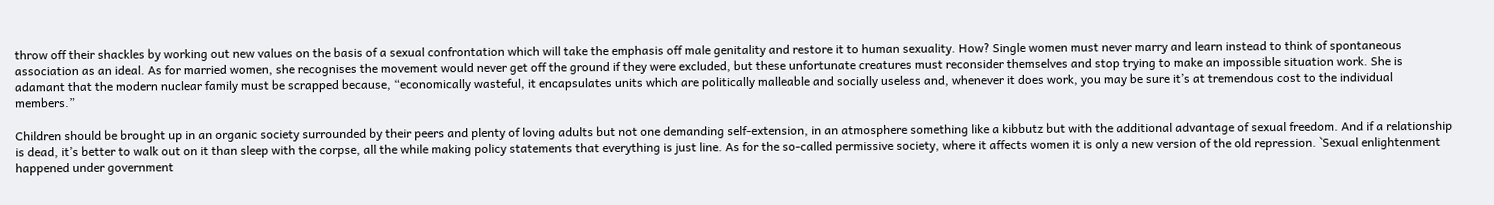throw off their shackles by working out new values on the basis of a sexual confrontation which will take the emphasis off male genitality and restore it to human sexuality. How? Single women must never marry and learn instead to think of spontaneous association as an ideal. As for married women, she recognises the movement would never get off the ground if they were excluded, but these unfortunate creatures must reconsider themselves and stop trying to make an impossible situation work. She is adamant that the modern nuclear family must be scrapped because, “economically wasteful, it encapsulates units which are politically malleable and socially useless and, whenever it does work, you may be sure it’s at tremendous cost to the individual members.”

Children should be brought up in an organic society surrounded by their peers and plenty of loving adults but not one demanding self-extension, in an atmosphere something like a kibbutz but with the additional advantage of sexual freedom. And if a relationship is dead, it’s better to walk out on it than sleep with the corpse, all the while making policy statements that everything is just line. As for the so-called permissive society, where it affects women it is only a new version of the old repression. `Sexual enlightenment happened under government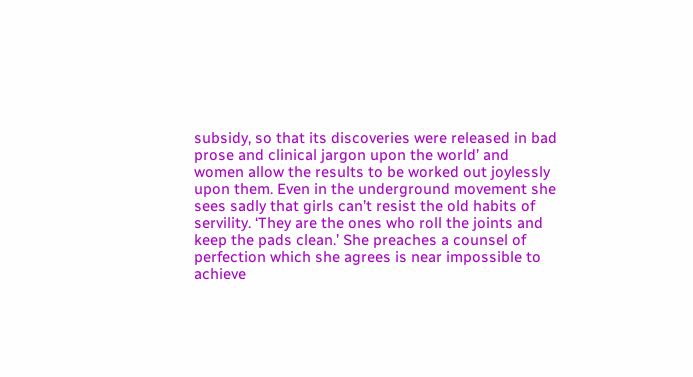subsidy, so that its discoveries were released in bad prose and clinical jargon upon the world’ and women allow the results to be worked out joylessly upon them. Even in the underground movement she sees sadly that girls can’t resist the old habits of servility. ‘They are the ones who roll the joints and keep the pads clean.’ She preaches a counsel of perfection which she agrees is near impossible to achieve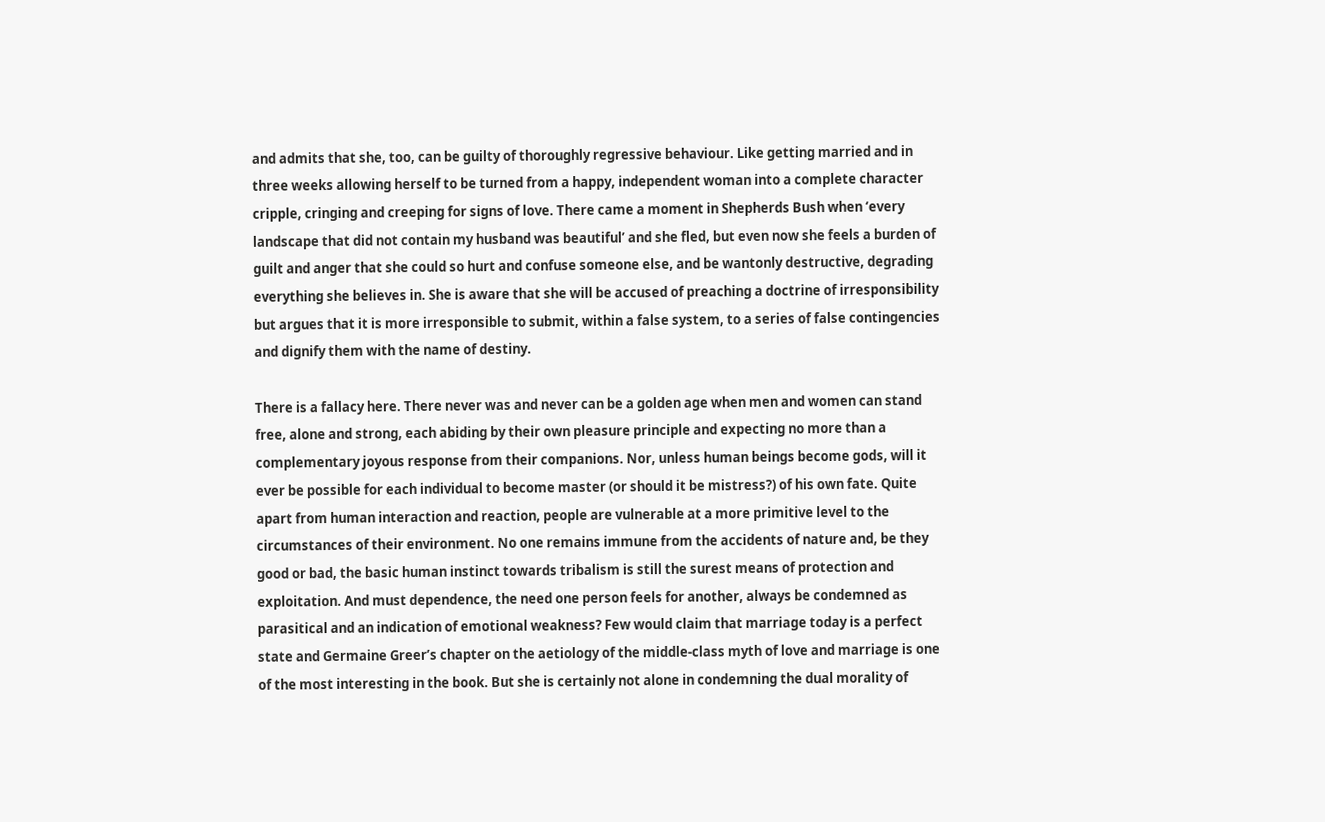and admits that she, too, can be guilty of thoroughly regressive behaviour. Like getting married and in three weeks allowing herself to be turned from a happy, independent woman into a complete character cripple, cringing and creeping for signs of love. There came a moment in Shepherds Bush when ‘every landscape that did not contain my husband was beautiful’ and she fled, but even now she feels a burden of guilt and anger that she could so hurt and confuse someone else, and be wantonly destructive, degrading everything she believes in. She is aware that she will be accused of preaching a doctrine of irresponsibility but argues that it is more irresponsible to submit, within a false system, to a series of false contingencies and dignify them with the name of destiny.

There is a fallacy here. There never was and never can be a golden age when men and women can stand free, alone and strong, each abiding by their own pleasure principle and expecting no more than a complementary joyous response from their companions. Nor, unless human beings become gods, will it ever be possible for each individual to become master (or should it be mistress?) of his own fate. Quite apart from human interaction and reaction, people are vulnerable at a more primitive level to the circumstances of their environment. No one remains immune from the accidents of nature and, be they good or bad, the basic human instinct towards tribalism is still the surest means of protection and exploitation. And must dependence, the need one person feels for another, always be condemned as parasitical and an indication of emotional weakness? Few would claim that marriage today is a perfect state and Germaine Greer’s chapter on the aetiology of the middle-class myth of love and marriage is one of the most interesting in the book. But she is certainly not alone in condemning the dual morality of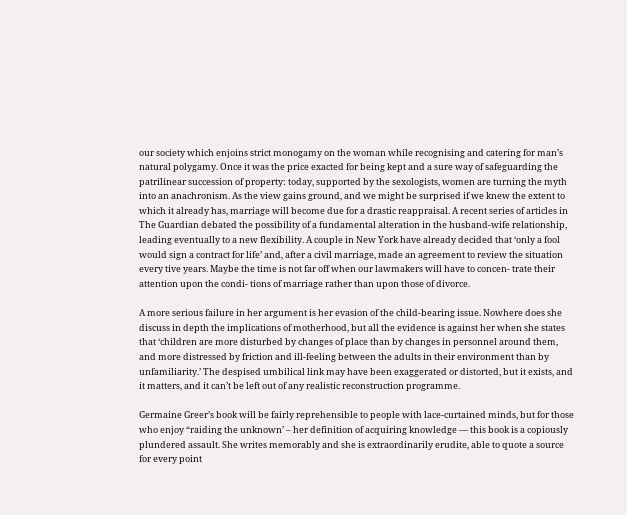our society which enjoins strict monogamy on the woman while recognising and catering for man’s natural polygamy. Once it was the price exacted for being kept and a sure way of safeguarding the patrilinear succession of property: today, supported by the sexologists, women are turning the myth into an anachronism. As the view gains ground, and we might be surprised if we knew the extent to which it already has, marriage will become due for a drastic reappraisal. A recent series of articles in The Guardian debated the possibility of a fundamental alteration in the husband-wife relationship, leading eventually to a new flexibility. A couple in New York have already decided that ‘only a fool would sign a contract for life’ and, after a civil marriage, made an agreement to review the situation every tive years. Maybe the time is not far off when our lawmakers will have to concen- trate their attention upon the condi- tions of marriage rather than upon those of divorce.

A more serious failure in her argument is her evasion of the child-bearing issue. Nowhere does she discuss in depth the implications of motherhood, but all the evidence is against her when she states that ‘children are more disturbed by changes of place than by changes in personnel around them, and more distressed by friction and ill-feeling between the adults in their environment than by unfamiliarity.’ The despised umbilical link may have been exaggerated or distorted, but it exists, and it matters, and it can’t be left out of any realistic reconstruction programme.

Germaine Greer’s book will be fairly reprehensible to people with lace-curtained minds, but for those who enjoy “raiding the unknown’ – her definition of acquiring knowledge — this book is a copiously plundered assault. She writes memorably and she is extraordinarily erudite, able to quote a source for every point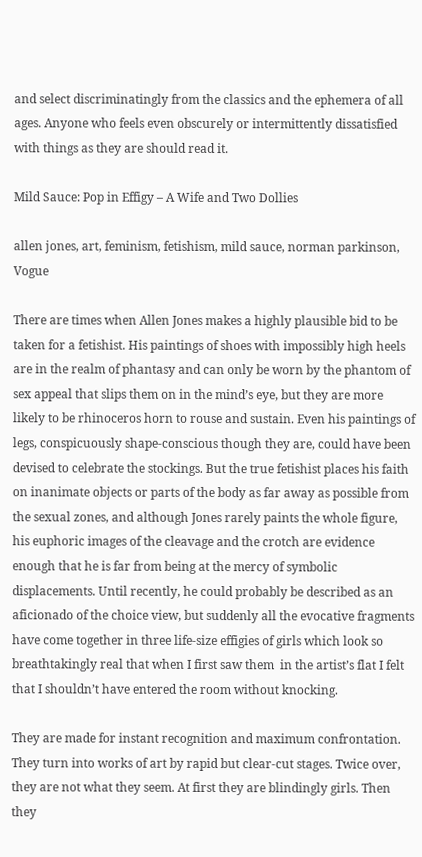and select discriminatingly from the classics and the ephemera of all ages. Anyone who feels even obscurely or intermittently dissatisfied with things as they are should read it.

Mild Sauce: Pop in Effigy – A Wife and Two Dollies

allen jones, art, feminism, fetishism, mild sauce, norman parkinson, Vogue

There are times when Allen Jones makes a highly plausible bid to be taken for a fetishist. His paintings of shoes with impossibly high heels are in the realm of phantasy and can only be worn by the phantom of sex appeal that slips them on in the mind’s eye, but they are more likely to be rhinoceros horn to rouse and sustain. Even his paintings of legs, conspicuously shape-conscious though they are, could have been devised to celebrate the stockings. But the true fetishist places his faith on inanimate objects or parts of the body as far away as possible from the sexual zones, and although Jones rarely paints the whole figure, his euphoric images of the cleavage and the crotch are evidence enough that he is far from being at the mercy of symbolic displacements. Until recently, he could probably be described as an aficionado of the choice view, but suddenly all the evocative fragments have come together in three life-size effigies of girls which look so breathtakingly real that when I first saw them  in the artist’s flat I felt that I shouldn’t have entered the room without knocking.

They are made for instant recognition and maximum confrontation. They turn into works of art by rapid but clear-cut stages. Twice over, they are not what they seem. At first they are blindingly girls. Then they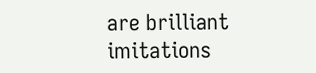are brilliant imitations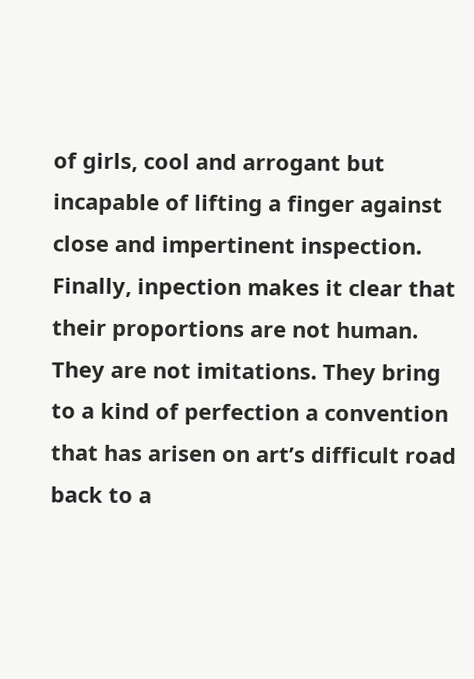of girls, cool and arrogant but incapable of lifting a finger against close and impertinent inspection. Finally, inpection makes it clear that their proportions are not human. They are not imitations. They bring to a kind of perfection a convention that has arisen on art’s difficult road back to a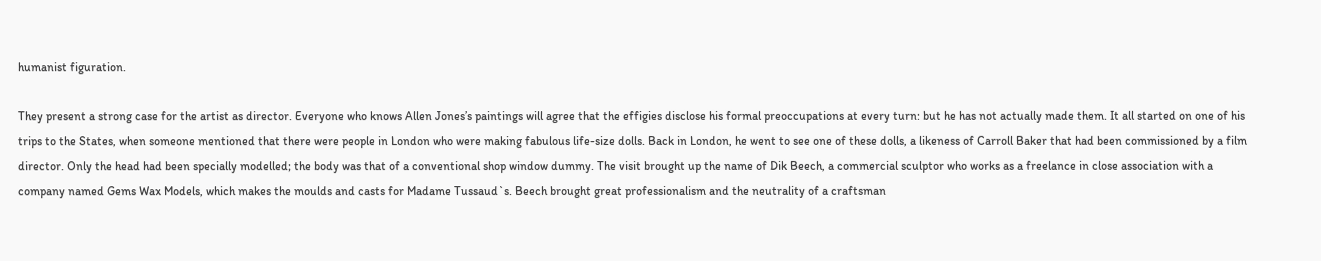humanist figuration.

They present a strong case for the artist as director. Everyone who knows Allen Jones’s paintings will agree that the effigies disclose his formal preoccupations at every turn: but he has not actually made them. It all started on one of his trips to the States, when someone mentioned that there were people in London who were making fabulous life-size dolls. Back in London, he went to see one of these dolls, a likeness of Carroll Baker that had been commissioned by a film director. Only the head had been specially modelled; the body was that of a conventional shop window dummy. The visit brought up the name of Dik Beech, a commercial sculptor who works as a freelance in close association with a company named Gems Wax Models, which makes the moulds and casts for Madame Tussaud`s. Beech brought great professionalism and the neutrality of a craftsman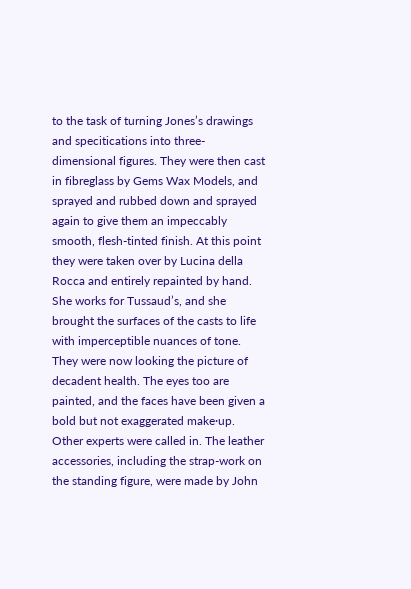to the task of turning Jones’s drawings and specitications into three-dimensional figures. They were then cast in fibreglass by Gems Wax Models, and sprayed and rubbed down and sprayed again to give them an impeccably smooth, flesh-tinted finish. At this point they were taken over by Lucina della Rocca and entirely repainted by hand. She works for Tussaud’s, and she brought the surfaces of the casts to life with imperceptible nuances of tone. They were now looking the picture of decadent health. The eyes too are painted, and the faces have been given a bold but not exaggerated make·up. Other experts were called in. The leather accessories, including the strap-work on the standing figure, were made by John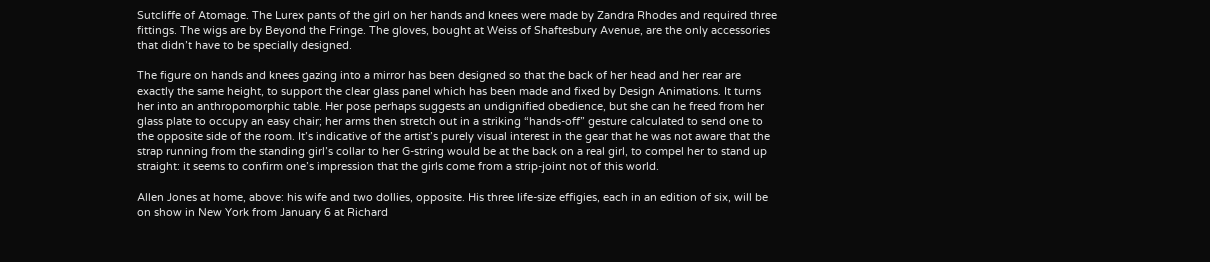Sutcliffe of Atomage. The Lurex pants of the girl on her hands and knees were made by Zandra Rhodes and required three fittings. The wigs are by Beyond the Fringe. The gloves, bought at Weiss of Shaftesbury Avenue, are the only accessories that didn’t have to be specially designed.

The figure on hands and knees gazing into a mirror has been designed so that the back of her head and her rear are exactly the same height, to support the clear glass panel which has been made and fixed by Design Animations. It turns her into an anthropomorphic table. Her pose perhaps suggests an undignified obedience, but she can he freed from her glass plate to occupy an easy chair; her arms then stretch out in a striking “hands-off” gesture calculated to send one to the opposite side of the room. It’s indicative of the artist’s purely visual interest in the gear that he was not aware that the strap running from the standing girl’s collar to her G-string would be at the back on a real girl, to compel her to stand up straight: it seems to confirm one’s impression that the girls come from a strip-joint not of this world.

Allen Jones at home, above: his wife and two dollies, opposite. His three life-size effigies, each in an edition of six, will be on show in New York from January 6 at Richard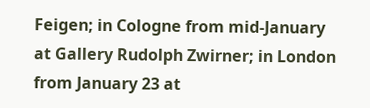Feigen; in Cologne from mid-January at Gallery Rudolph Zwirner; in London from January 23 at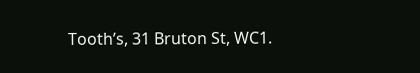Tooth’s, 31 Bruton St, WC1.